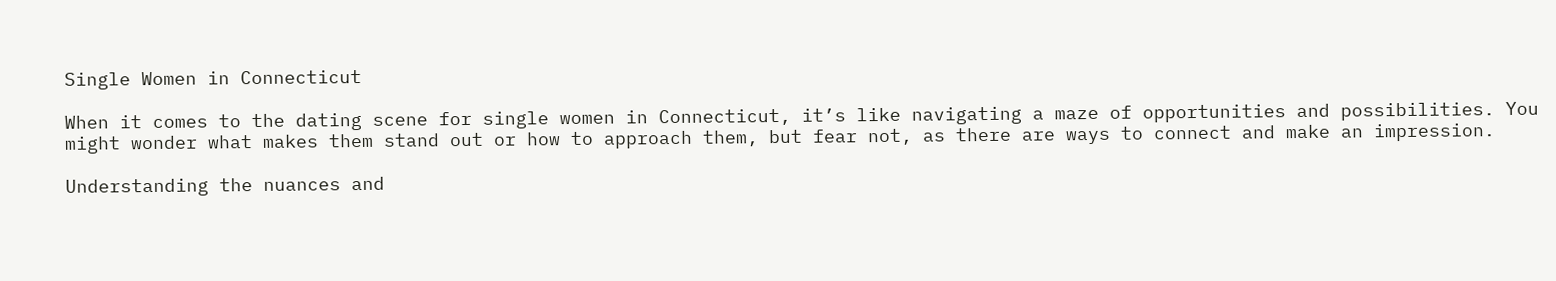Single Women in Connecticut

When it comes to the dating scene for single women in Connecticut, it’s like navigating a maze of opportunities and possibilities. You might wonder what makes them stand out or how to approach them, but fear not, as there are ways to connect and make an impression.

Understanding the nuances and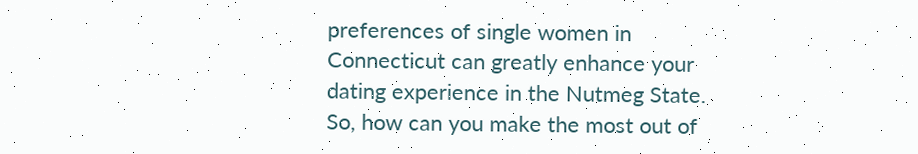preferences of single women in Connecticut can greatly enhance your dating experience in the Nutmeg State. So, how can you make the most out of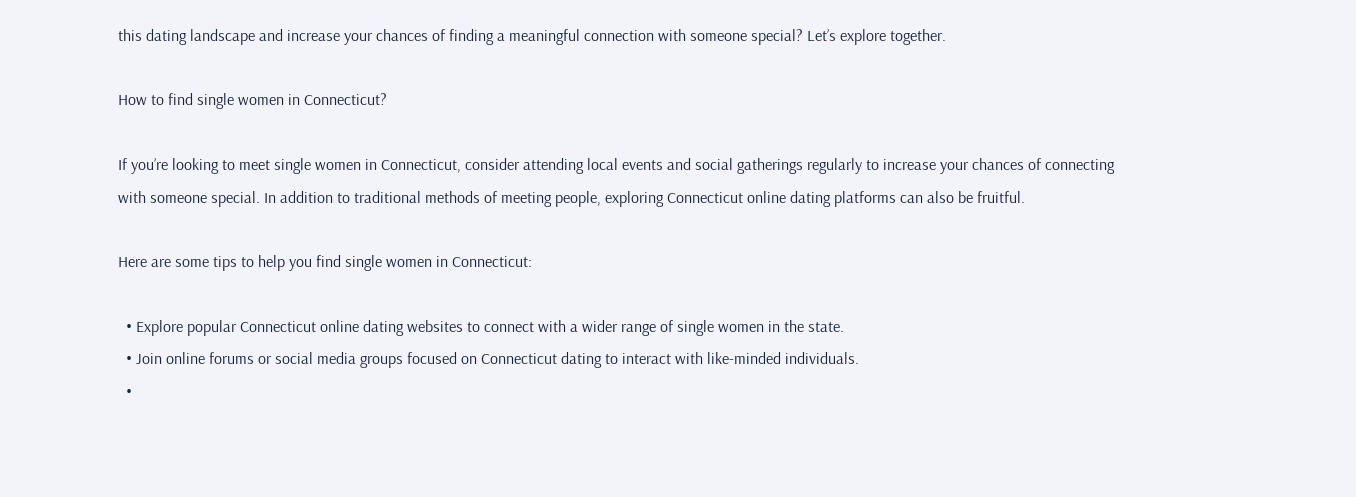this dating landscape and increase your chances of finding a meaningful connection with someone special? Let’s explore together.

How to find single women in Connecticut?

If you’re looking to meet single women in Connecticut, consider attending local events and social gatherings regularly to increase your chances of connecting with someone special. In addition to traditional methods of meeting people, exploring Connecticut online dating platforms can also be fruitful.

Here are some tips to help you find single women in Connecticut:

  • Explore popular Connecticut online dating websites to connect with a wider range of single women in the state.
  • Join online forums or social media groups focused on Connecticut dating to interact with like-minded individuals.
  •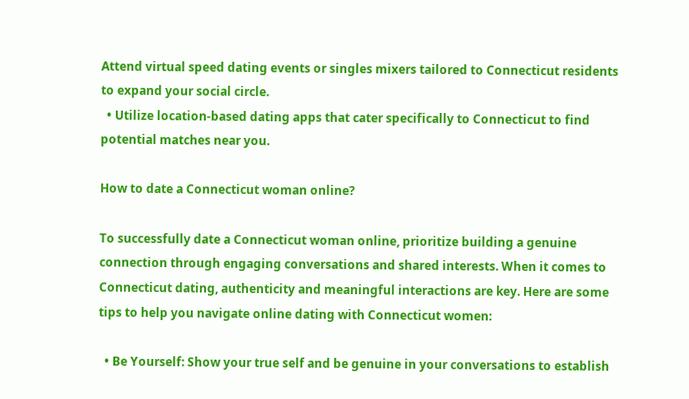Attend virtual speed dating events or singles mixers tailored to Connecticut residents to expand your social circle.
  • Utilize location-based dating apps that cater specifically to Connecticut to find potential matches near you.

How to date a Connecticut woman online?

To successfully date a Connecticut woman online, prioritize building a genuine connection through engaging conversations and shared interests. When it comes to Connecticut dating, authenticity and meaningful interactions are key. Here are some tips to help you navigate online dating with Connecticut women:

  • Be Yourself: Show your true self and be genuine in your conversations to establish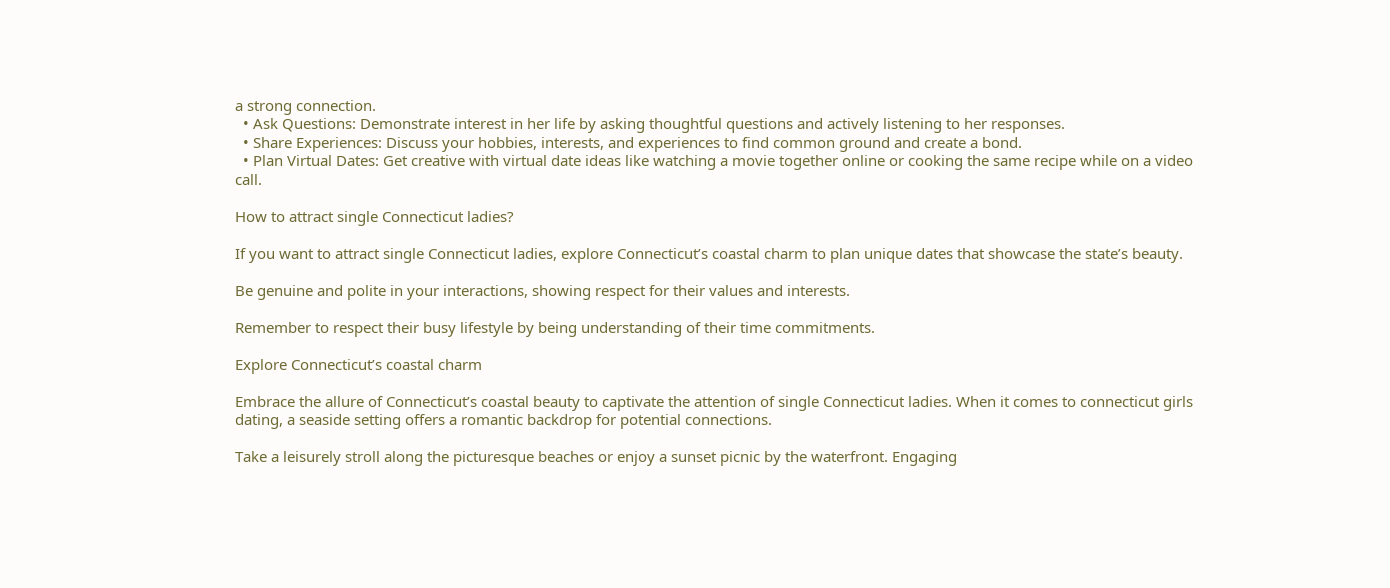a strong connection.
  • Ask Questions: Demonstrate interest in her life by asking thoughtful questions and actively listening to her responses.
  • Share Experiences: Discuss your hobbies, interests, and experiences to find common ground and create a bond.
  • Plan Virtual Dates: Get creative with virtual date ideas like watching a movie together online or cooking the same recipe while on a video call.

How to attract single Connecticut ladies?

If you want to attract single Connecticut ladies, explore Connecticut’s coastal charm to plan unique dates that showcase the state’s beauty.

Be genuine and polite in your interactions, showing respect for their values and interests.

Remember to respect their busy lifestyle by being understanding of their time commitments.

Explore Connecticut’s coastal charm

Embrace the allure of Connecticut’s coastal beauty to captivate the attention of single Connecticut ladies. When it comes to connecticut girls dating, a seaside setting offers a romantic backdrop for potential connections.

Take a leisurely stroll along the picturesque beaches or enjoy a sunset picnic by the waterfront. Engaging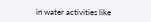in water activities like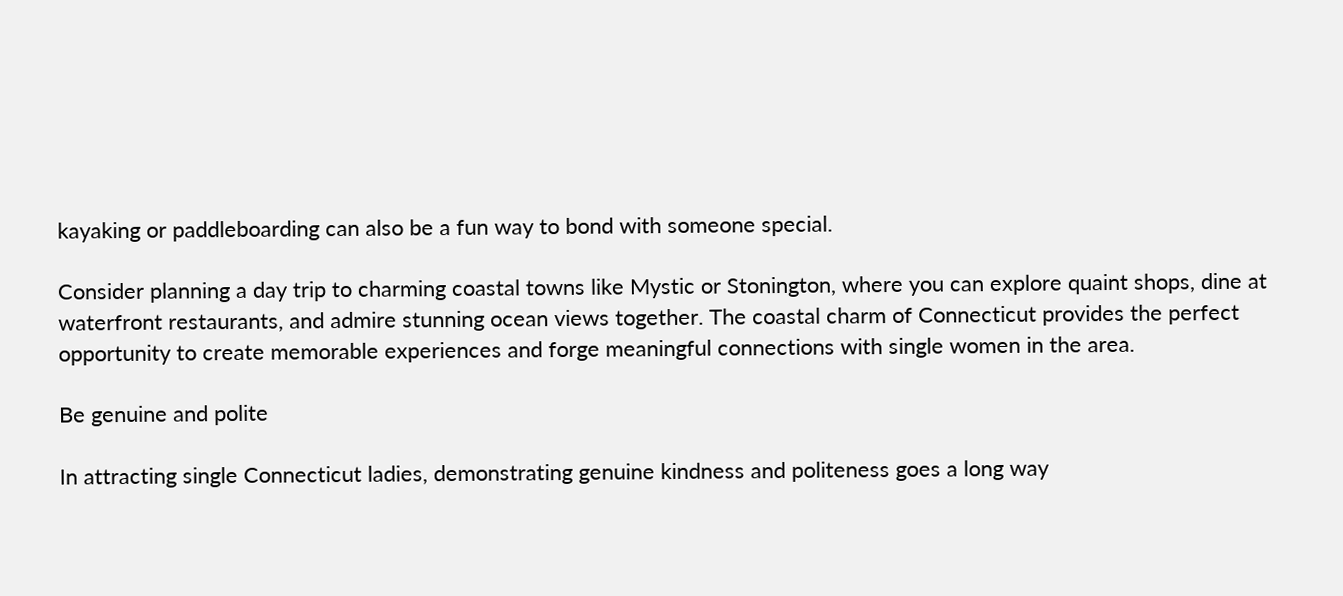kayaking or paddleboarding can also be a fun way to bond with someone special.

Consider planning a day trip to charming coastal towns like Mystic or Stonington, where you can explore quaint shops, dine at waterfront restaurants, and admire stunning ocean views together. The coastal charm of Connecticut provides the perfect opportunity to create memorable experiences and forge meaningful connections with single women in the area.

Be genuine and polite

In attracting single Connecticut ladies, demonstrating genuine kindness and politeness goes a long way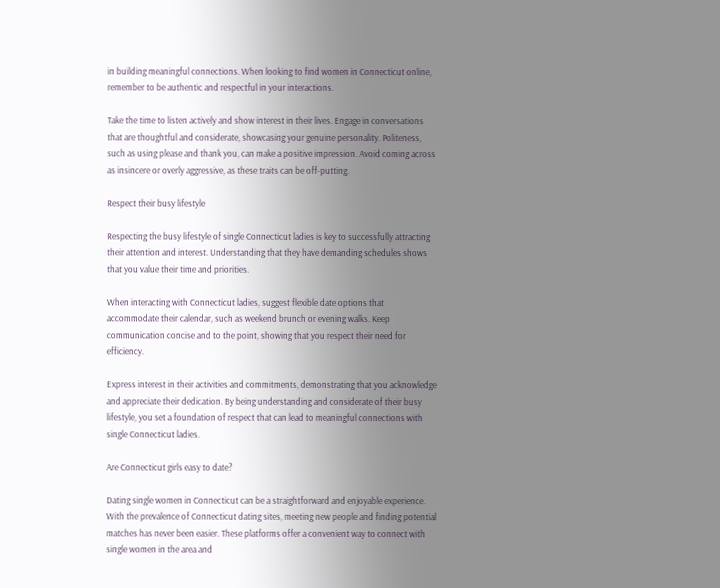in building meaningful connections. When looking to find women in Connecticut online, remember to be authentic and respectful in your interactions.

Take the time to listen actively and show interest in their lives. Engage in conversations that are thoughtful and considerate, showcasing your genuine personality. Politeness, such as using please and thank you, can make a positive impression. Avoid coming across as insincere or overly aggressive, as these traits can be off-putting.

Respect their busy lifestyle

Respecting the busy lifestyle of single Connecticut ladies is key to successfully attracting their attention and interest. Understanding that they have demanding schedules shows that you value their time and priorities.

When interacting with Connecticut ladies, suggest flexible date options that accommodate their calendar, such as weekend brunch or evening walks. Keep communication concise and to the point, showing that you respect their need for efficiency.

Express interest in their activities and commitments, demonstrating that you acknowledge and appreciate their dedication. By being understanding and considerate of their busy lifestyle, you set a foundation of respect that can lead to meaningful connections with single Connecticut ladies.

Are Connecticut girls easy to date?

Dating single women in Connecticut can be a straightforward and enjoyable experience. With the prevalence of Connecticut dating sites, meeting new people and finding potential matches has never been easier. These platforms offer a convenient way to connect with single women in the area and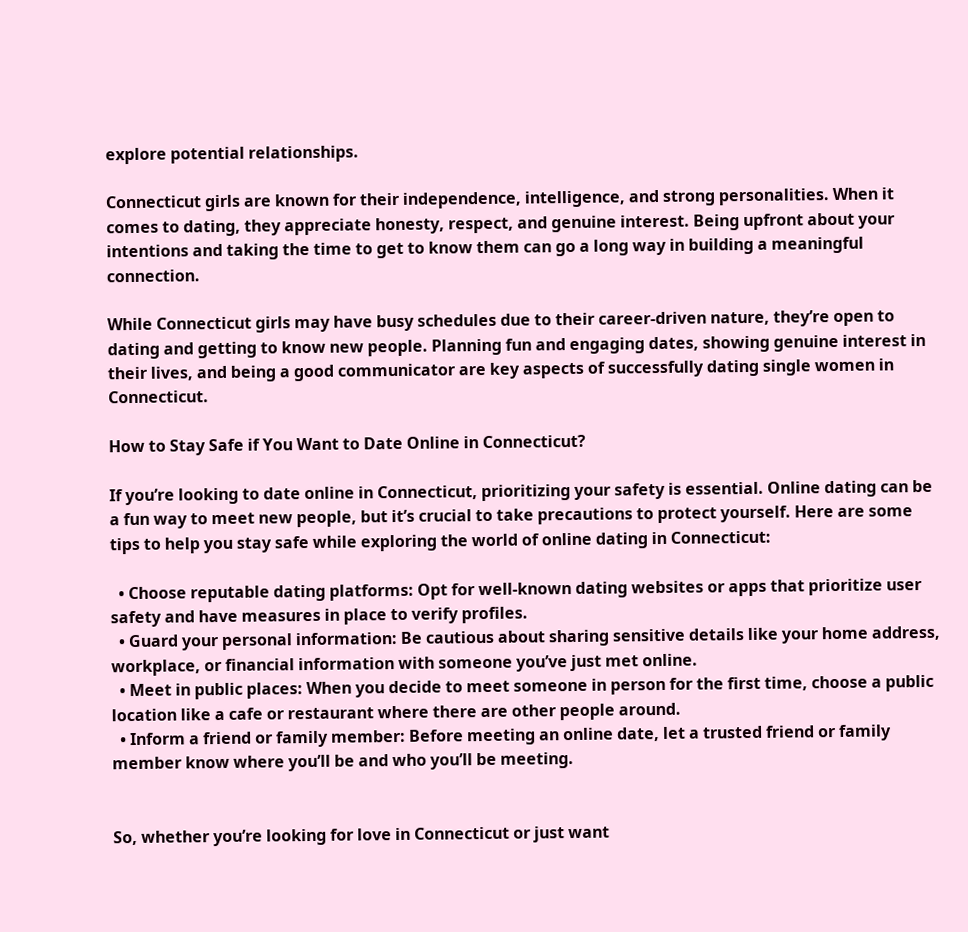explore potential relationships.

Connecticut girls are known for their independence, intelligence, and strong personalities. When it comes to dating, they appreciate honesty, respect, and genuine interest. Being upfront about your intentions and taking the time to get to know them can go a long way in building a meaningful connection.

While Connecticut girls may have busy schedules due to their career-driven nature, they’re open to dating and getting to know new people. Planning fun and engaging dates, showing genuine interest in their lives, and being a good communicator are key aspects of successfully dating single women in Connecticut.

How to Stay Safe if You Want to Date Online in Connecticut?

If you’re looking to date online in Connecticut, prioritizing your safety is essential. Online dating can be a fun way to meet new people, but it’s crucial to take precautions to protect yourself. Here are some tips to help you stay safe while exploring the world of online dating in Connecticut:

  • Choose reputable dating platforms: Opt for well-known dating websites or apps that prioritize user safety and have measures in place to verify profiles.
  • Guard your personal information: Be cautious about sharing sensitive details like your home address, workplace, or financial information with someone you’ve just met online.
  • Meet in public places: When you decide to meet someone in person for the first time, choose a public location like a cafe or restaurant where there are other people around.
  • Inform a friend or family member: Before meeting an online date, let a trusted friend or family member know where you’ll be and who you’ll be meeting.


So, whether you’re looking for love in Connecticut or just want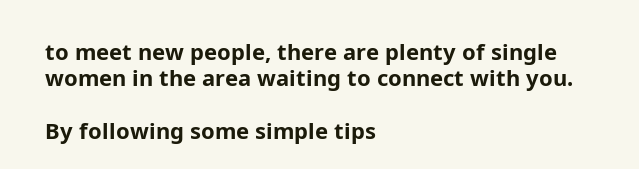to meet new people, there are plenty of single women in the area waiting to connect with you.

By following some simple tips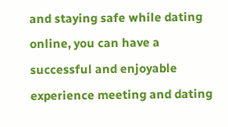and staying safe while dating online, you can have a successful and enjoyable experience meeting and dating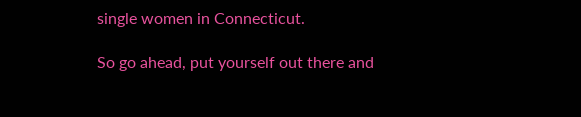single women in Connecticut.

So go ahead, put yourself out there and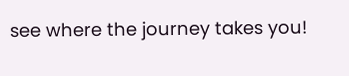see where the journey takes you!